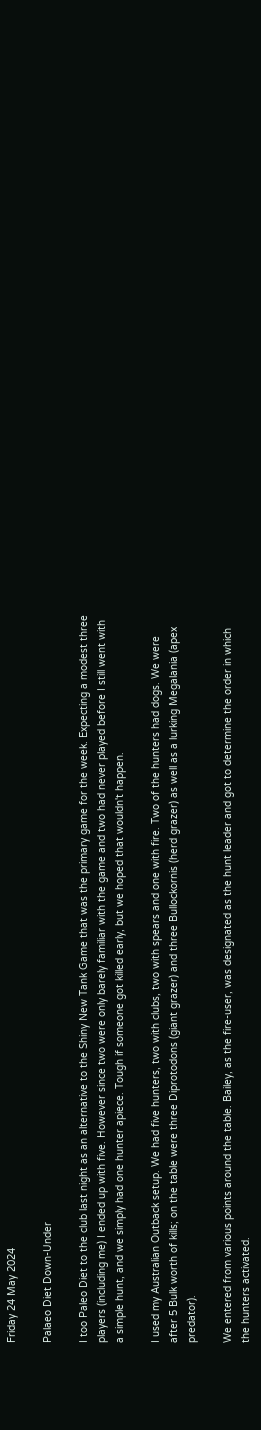Friday 24 May 2024

Palaeo Diet Down-Under

I too Paleo Diet to the club last night as an alternative to the Shiny New Tank Game that was the primary game for the week. Expecting a modest three players (including me) I ended up with five. However since two were only barely familiar with the game and two had never played before I still went with a simple hunt, and we simply had one hunter apiece. Tough if someone got killed early, but we hoped that wouldn't happen.

I used my Australian Outback setup. We had five hunters, two with clubs, two with spears and one with fire. Two of the hunters had dogs. We were after 5 Bulk worth of kills; on the table were three Diprotodons (giant grazer) and three Bullockornis (herd grazer) as well as a lurking Megalania (apex predator).

We entered from various points around the table. Bailey, as the fire-user, was designated as the hunt leader and got to determine the order in which the hunters activated.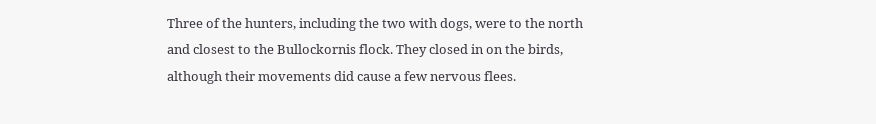Three of the hunters, including the two with dogs, were to the north and closest to the Bullockornis flock. They closed in on the birds, although their movements did cause a few nervous flees.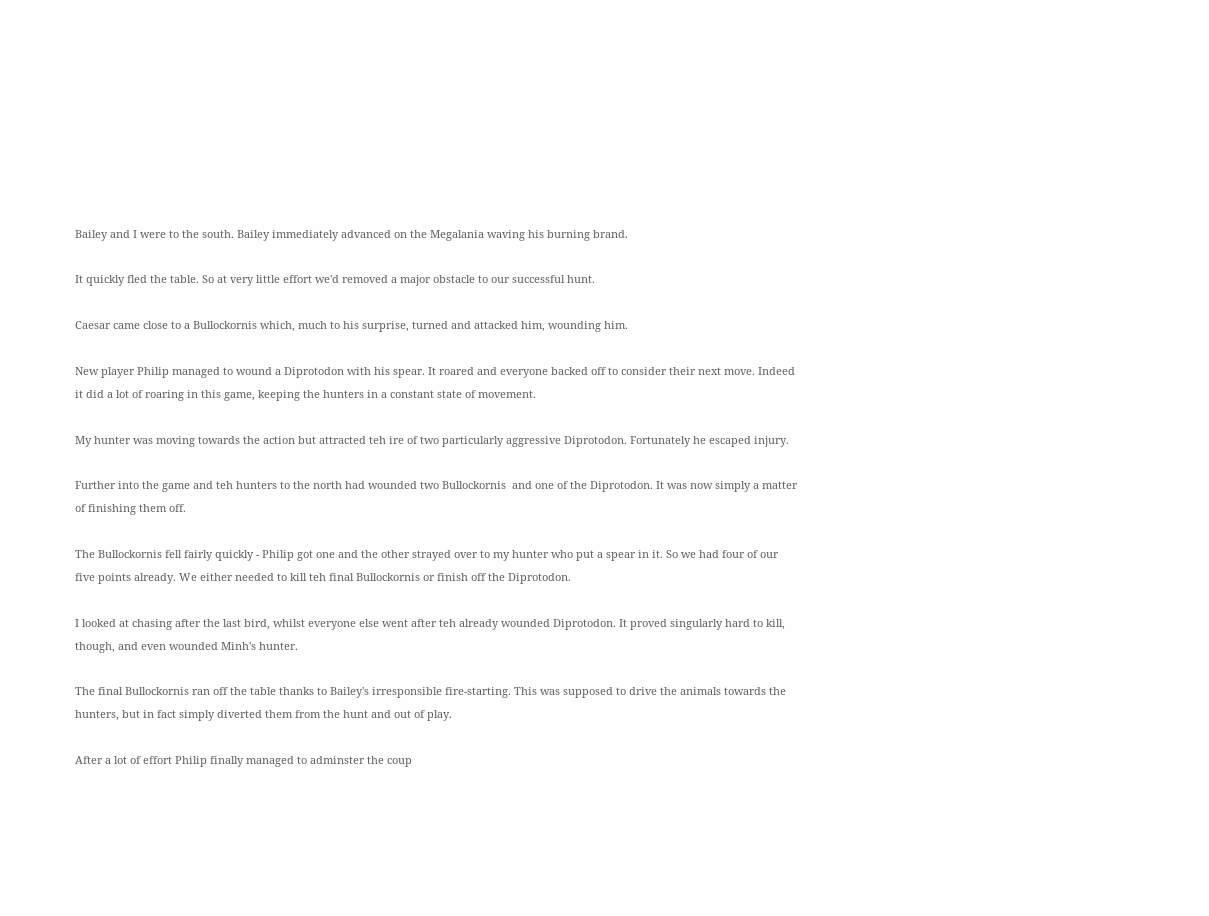Bailey and I were to the south. Bailey immediately advanced on the Megalania waving his burning brand.

It quickly fled the table. So at very little effort we'd removed a major obstacle to our successful hunt.

Caesar came close to a Bullockornis which, much to his surprise, turned and attacked him, wounding him.

New player Philip managed to wound a Diprotodon with his spear. It roared and everyone backed off to consider their next move. Indeed it did a lot of roaring in this game, keeping the hunters in a constant state of movement.

My hunter was moving towards the action but attracted teh ire of two particularly aggressive Diprotodon. Fortunately he escaped injury.

Further into the game and teh hunters to the north had wounded two Bullockornis  and one of the Diprotodon. It was now simply a matter of finishing them off.

The Bullockornis fell fairly quickly - Philip got one and the other strayed over to my hunter who put a spear in it. So we had four of our five points already. We either needed to kill teh final Bullockornis or finish off the Diprotodon.

I looked at chasing after the last bird, whilst everyone else went after teh already wounded Diprotodon. It proved singularly hard to kill, though, and even wounded Minh's hunter.

The final Bullockornis ran off the table thanks to Bailey's irresponsible fire-starting. This was supposed to drive the animals towards the hunters, but in fact simply diverted them from the hunt and out of play.

After a lot of effort Philip finally managed to adminster the coup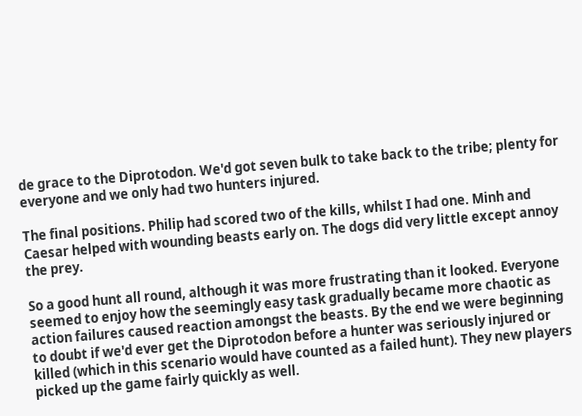de grace to the Diprotodon. We'd got seven bulk to take back to the tribe; plenty for everyone and we only had two hunters injured.

The final positions. Philip had scored two of the kills, whilst I had one. Minh and Caesar helped with wounding beasts early on. The dogs did very little except annoy the prey.

So a good hunt all round, although it was more frustrating than it looked. Everyone seemed to enjoy how the seemingly easy task gradually became more chaotic as action failures caused reaction amongst the beasts. By the end we were beginning to doubt if we'd ever get the Diprotodon before a hunter was seriously injured or killed (which in this scenario would have counted as a failed hunt). They new players picked up the game fairly quickly as well.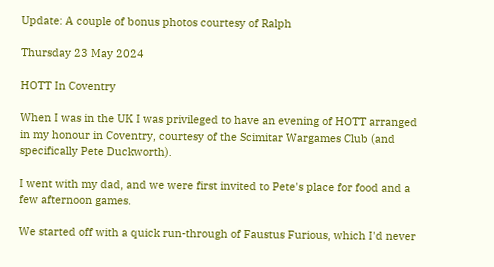Update: A couple of bonus photos courtesy of Ralph

Thursday 23 May 2024

HOTT In Coventry

When I was in the UK I was privileged to have an evening of HOTT arranged in my honour in Coventry, courtesy of the Scimitar Wargames Club (and specifically Pete Duckworth).

I went with my dad, and we were first invited to Pete's place for food and a few afternoon games.

We started off with a quick run-through of Faustus Furious, which I'd never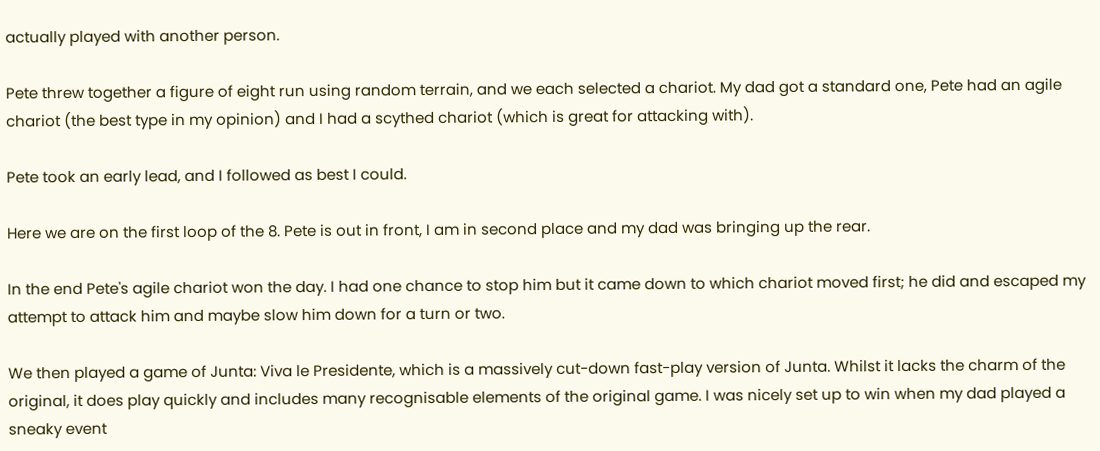actually played with another person.

Pete threw together a figure of eight run using random terrain, and we each selected a chariot. My dad got a standard one, Pete had an agile chariot (the best type in my opinion) and I had a scythed chariot (which is great for attacking with).

Pete took an early lead, and I followed as best I could.

Here we are on the first loop of the 8. Pete is out in front, I am in second place and my dad was bringing up the rear.

In the end Pete's agile chariot won the day. I had one chance to stop him but it came down to which chariot moved first; he did and escaped my attempt to attack him and maybe slow him down for a turn or two.

We then played a game of Junta: Viva le Presidente, which is a massively cut-down fast-play version of Junta. Whilst it lacks the charm of the original, it does play quickly and includes many recognisable elements of the original game. I was nicely set up to win when my dad played a sneaky event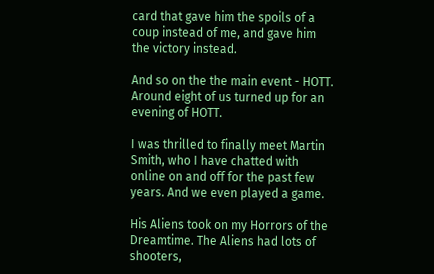card that gave him the spoils of a coup instead of me, and gave him the victory instead.

And so on the the main event - HOTT. Around eight of us turned up for an evening of HOTT.

I was thrilled to finally meet Martin Smith, who I have chatted with online on and off for the past few years. And we even played a game.

His Aliens took on my Horrors of the Dreamtime. The Aliens had lots of shooters,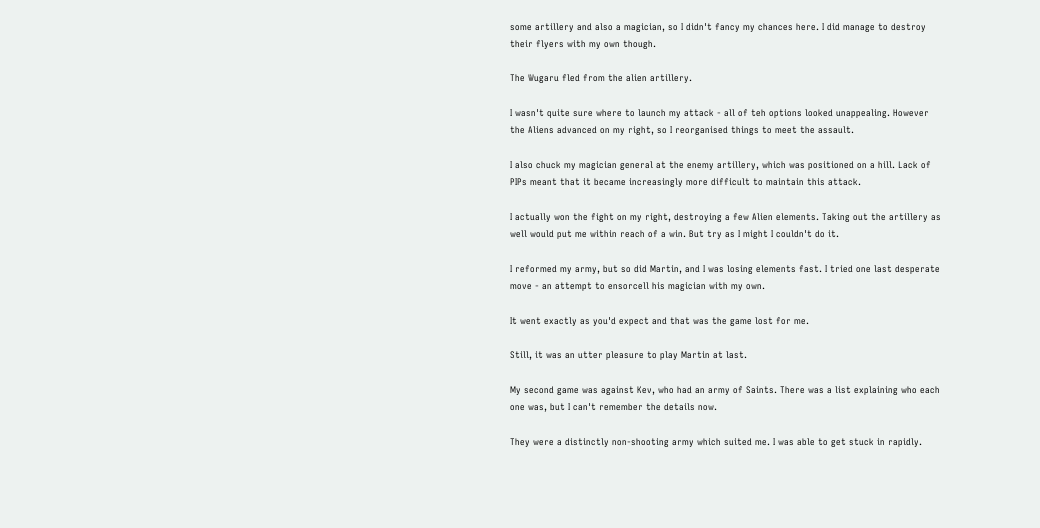some artillery and also a magician, so I didn't fancy my chances here. I did manage to destroy their flyers with my own though.

The Wugaru fled from the alien artillery.

I wasn't quite sure where to launch my attack - all of teh options looked unappealing. However the Aliens advanced on my right, so I reorganised things to meet the assault.

I also chuck my magician general at the enemy artillery, which was positioned on a hill. Lack of PIPs meant that it became increasingly more difficult to maintain this attack.

I actually won the fight on my right, destroying a few Alien elements. Taking out the artillery as well would put me within reach of a win. But try as I might I couldn't do it.

I reformed my army, but so did Martin, and I was losing elements fast. I tried one last desperate move - an attempt to ensorcell his magician with my own.

It went exactly as you'd expect and that was the game lost for me.

Still, it was an utter pleasure to play Martin at last.

My second game was against Kev, who had an army of Saints. There was a list explaining who each one was, but I can't remember the details now.

They were a distinctly non-shooting army which suited me. I was able to get stuck in rapidly.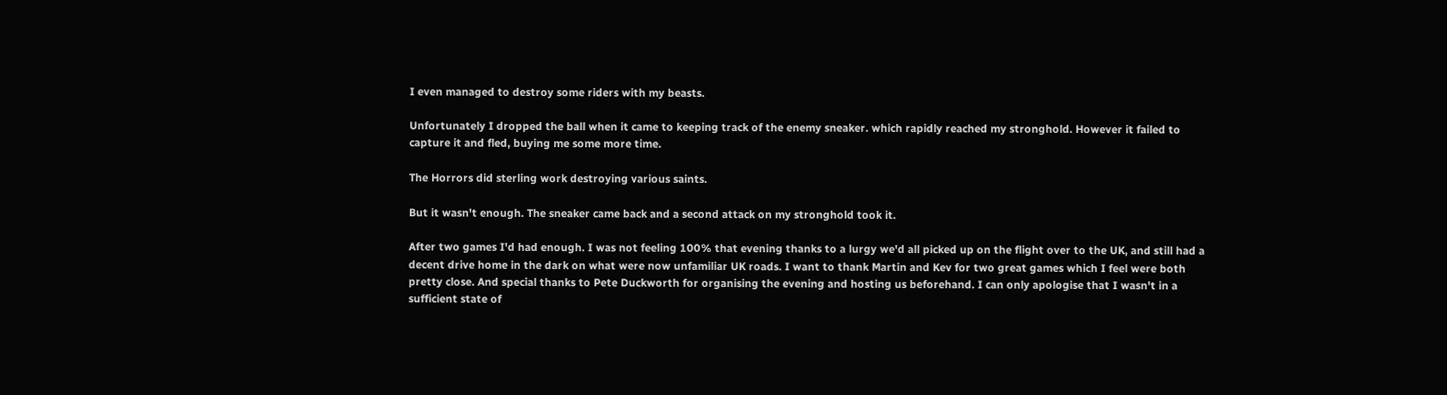I even managed to destroy some riders with my beasts.

Unfortunately I dropped the ball when it came to keeping track of the enemy sneaker. which rapidly reached my stronghold. However it failed to capture it and fled, buying me some more time.

The Horrors did sterling work destroying various saints.

But it wasn't enough. The sneaker came back and a second attack on my stronghold took it.

After two games I'd had enough. I was not feeling 100% that evening thanks to a lurgy we'd all picked up on the flight over to the UK, and still had a decent drive home in the dark on what were now unfamiliar UK roads. I want to thank Martin and Kev for two great games which I feel were both pretty close. And special thanks to Pete Duckworth for organising the evening and hosting us beforehand. I can only apologise that I wasn't in a sufficient state of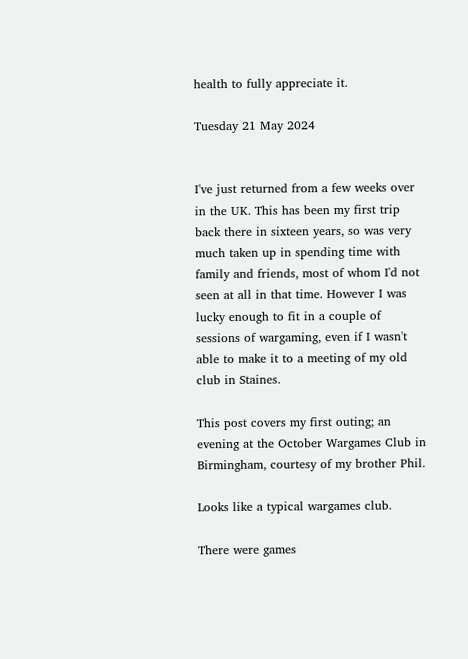health to fully appreciate it.

Tuesday 21 May 2024


I've just returned from a few weeks over in the UK. This has been my first trip back there in sixteen years, so was very much taken up in spending time with family and friends, most of whom I'd not seen at all in that time. However I was lucky enough to fit in a couple of sessions of wargaming, even if I wasn't able to make it to a meeting of my old club in Staines.

This post covers my first outing; an evening at the October Wargames Club in Birmingham, courtesy of my brother Phil.

Looks like a typical wargames club.

There were games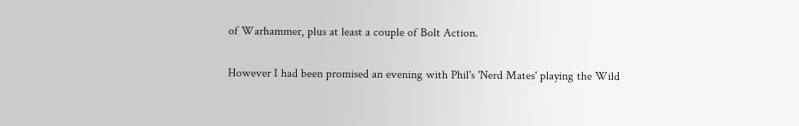of Warhammer, plus at least a couple of Bolt Action.

However I had been promised an evening with Phil's 'Nerd Mates' playing the Wild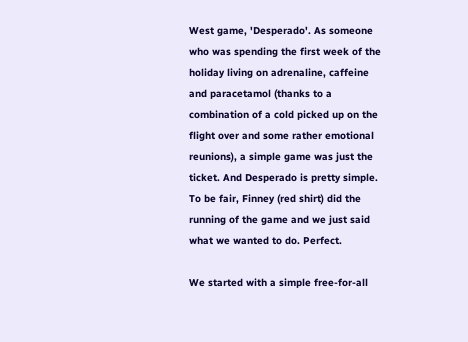West game, 'Desperado'. As someone who was spending the first week of the holiday living on adrenaline, caffeine and paracetamol (thanks to a combination of a cold picked up on the flight over and some rather emotional reunions), a simple game was just the ticket. And Desperado is pretty simple. To be fair, Finney (red shirt) did the running of the game and we just said what we wanted to do. Perfect.

We started with a simple free-for-all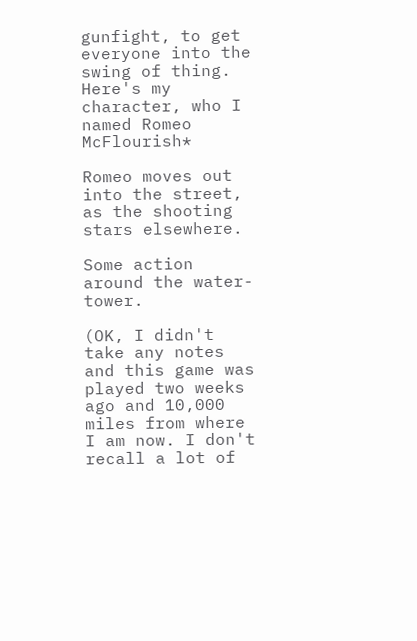gunfight, to get everyone into the swing of thing. Here's my character, who I named Romeo McFlourish*

Romeo moves out into the street, as the shooting stars elsewhere.

Some action around the water-tower.

(OK, I didn't take any notes and this game was played two weeks ago and 10,000 miles from where I am now. I don't recall a lot of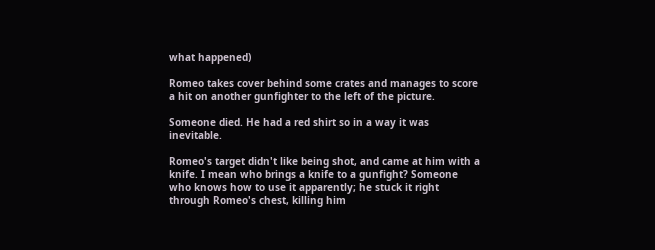what happened)

Romeo takes cover behind some crates and manages to score a hit on another gunfighter to the left of the picture.

Someone died. He had a red shirt so in a way it was inevitable.

Romeo's target didn't like being shot, and came at him with a knife. I mean who brings a knife to a gunfight? Someone who knows how to use it apparently; he stuck it right through Romeo's chest, killing him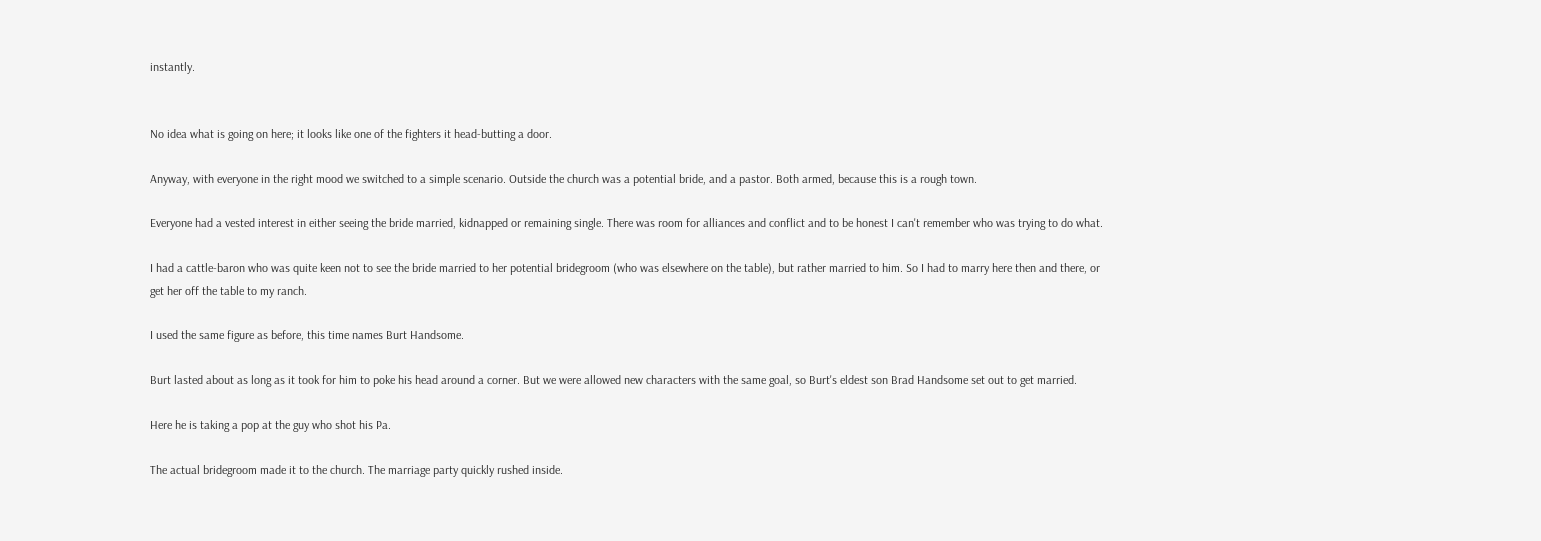instantly.


No idea what is going on here; it looks like one of the fighters it head-butting a door.

Anyway, with everyone in the right mood we switched to a simple scenario. Outside the church was a potential bride, and a pastor. Both armed, because this is a rough town.

Everyone had a vested interest in either seeing the bride married, kidnapped or remaining single. There was room for alliances and conflict and to be honest I can't remember who was trying to do what.

I had a cattle-baron who was quite keen not to see the bride married to her potential bridegroom (who was elsewhere on the table), but rather married to him. So I had to marry here then and there, or get her off the table to my ranch.

I used the same figure as before, this time names Burt Handsome.

Burt lasted about as long as it took for him to poke his head around a corner. But we were allowed new characters with the same goal, so Burt's eldest son Brad Handsome set out to get married.

Here he is taking a pop at the guy who shot his Pa.

The actual bridegroom made it to the church. The marriage party quickly rushed inside.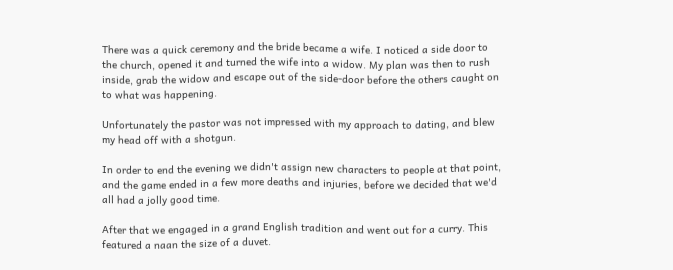There was a quick ceremony and the bride became a wife. I noticed a side door to the church, opened it and turned the wife into a widow. My plan was then to rush inside, grab the widow and escape out of the side-door before the others caught on to what was happening.

Unfortunately the pastor was not impressed with my approach to dating, and blew my head off with a shotgun.

In order to end the evening we didn't assign new characters to people at that point, and the game ended in a few more deaths and injuries, before we decided that we'd all had a jolly good time.

After that we engaged in a grand English tradition and went out for a curry. This featured a naan the size of a duvet.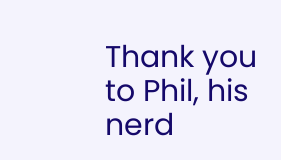Thank you to Phil, his nerd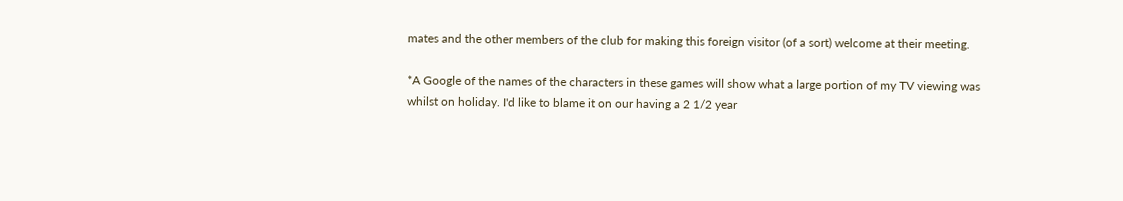mates and the other members of the club for making this foreign visitor (of a sort) welcome at their meeting.

*A Google of the names of the characters in these games will show what a large portion of my TV viewing was whilst on holiday. I'd like to blame it on our having a 2 1/2 year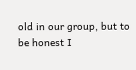old in our group, but to be honest I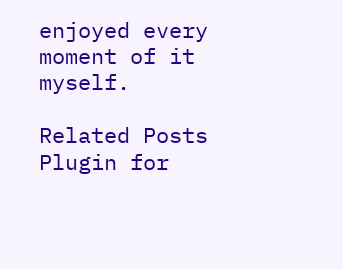enjoyed every moment of it myself.

Related Posts Plugin for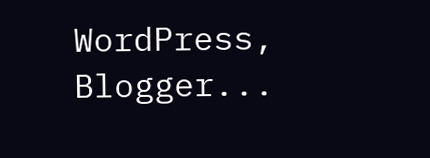WordPress, Blogger...